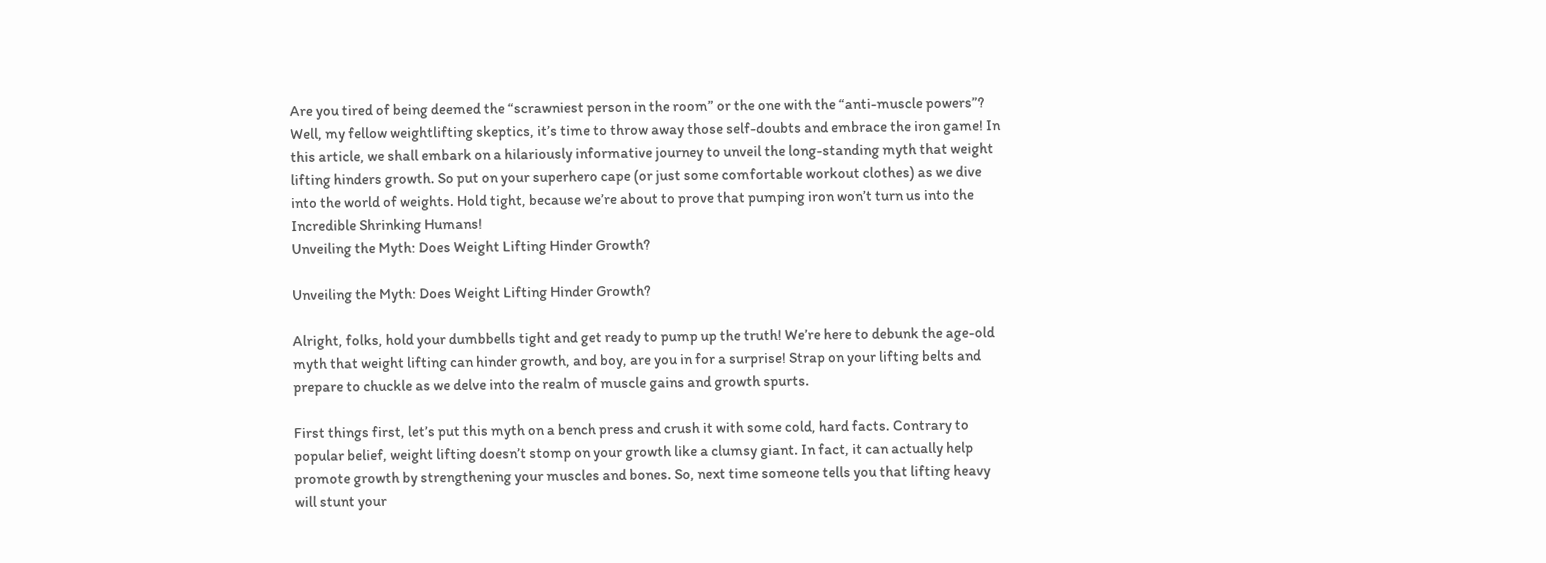Are you tired of being deemed the “scrawniest person in the room” or the one with the “anti-muscle powers”? Well, my fellow weightlifting skeptics, it’s time to throw away those self-doubts and embrace the iron game! In this article, we shall embark on a hilariously informative journey to unveil the long-standing myth that weight lifting hinders growth. So put on your superhero cape (or just some comfortable workout clothes) as we dive into the world of weights. Hold tight, because we’re about to prove that pumping iron won’t turn us into the Incredible Shrinking Humans!
Unveiling the Myth: Does Weight Lifting Hinder Growth?

Unveiling the Myth: Does Weight Lifting Hinder Growth?

Alright, folks, hold your dumbbells tight and get ready to pump up the truth! We’re here to debunk the age-old myth that weight lifting can hinder growth, and boy, are you in for a surprise! Strap on your lifting belts and prepare to chuckle as we delve into the realm of muscle gains and growth spurts.

First things first, let’s put this myth on a bench press and crush it with some cold, hard facts. Contrary to popular belief, weight lifting doesn’t stomp on your growth like a clumsy giant. In fact, it can actually help promote growth by strengthening your muscles and bones. So, next time someone tells you that lifting heavy will stunt your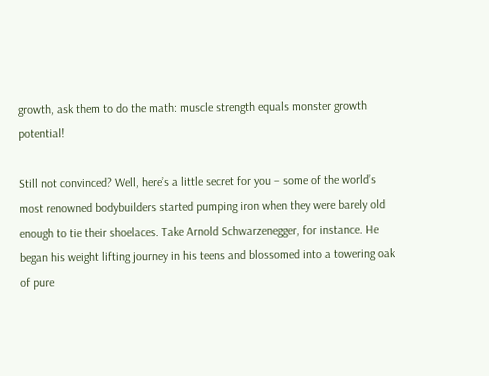growth, ask them to do the math: muscle strength equals monster growth potential!

Still not convinced? Well, here’s a little secret for you – some of the world’s most renowned bodybuilders started pumping iron when they were barely old enough to tie their shoelaces. Take Arnold Schwarzenegger, for instance. He began his weight lifting journey in his teens and blossomed into a towering oak of pure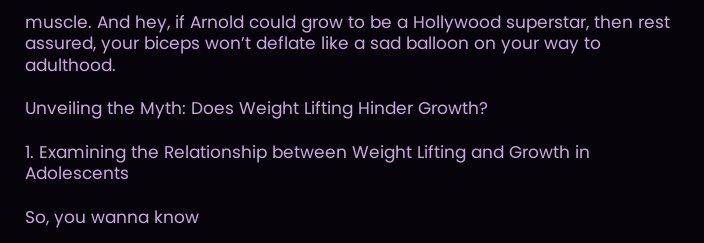muscle. And hey, if Arnold could grow to be a Hollywood superstar, then rest assured, your biceps won’t deflate like a sad balloon on your way to adulthood.

Unveiling the Myth: Does Weight Lifting Hinder Growth?

1. Examining the Relationship between Weight Lifting and Growth in Adolescents

So, you wanna know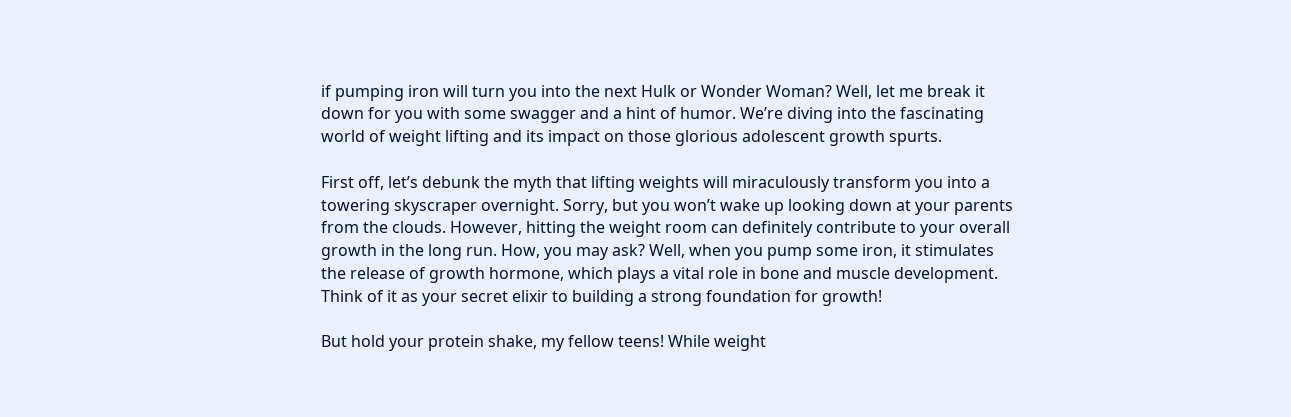if pumping iron will turn you into the next Hulk or Wonder Woman? Well, let me break it down for you with some swagger and a hint of humor. We’re diving into the fascinating world of weight lifting and its impact on those glorious adolescent growth spurts.

First off, let’s debunk the myth that lifting weights will miraculously transform you into a towering skyscraper overnight. Sorry, but you won’t wake up looking down at your parents from the clouds. However, hitting the weight room can definitely contribute to your overall growth in the long run. How, you may ask? Well, when you pump some iron, it stimulates the release of growth hormone, which plays a vital role in bone and muscle development. Think of it as your secret elixir to building a strong foundation for growth!

But hold your protein shake, my fellow teens! While weight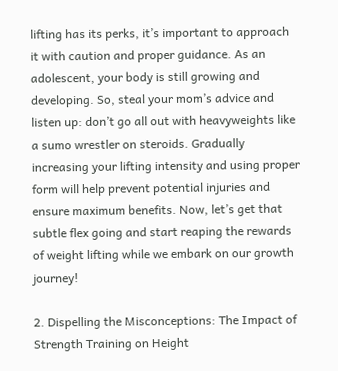lifting has its perks, it’s important to approach it with caution and proper guidance. As an adolescent, your body is still growing and developing. So, steal your mom’s advice and listen up: don’t go all out with heavyweights like a sumo wrestler on steroids. Gradually increasing your lifting intensity and using proper form will help prevent potential injuries and ensure maximum benefits. Now, let’s get that subtle flex going and start reaping the rewards of weight lifting while we embark on our growth journey!

2. Dispelling the Misconceptions: The Impact of Strength Training on Height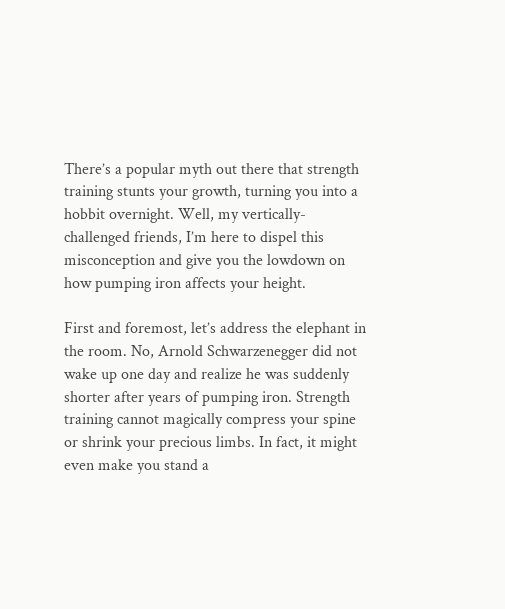There’s a popular myth out there that strength training stunts your growth, turning you into a hobbit overnight. Well, my vertically-challenged friends, I’m here to dispel this misconception and give you the lowdown on how pumping iron affects your height.

First and foremost, let’s address the elephant in the room. No, Arnold Schwarzenegger did not wake up one day and realize he was suddenly shorter after years of pumping iron. Strength training cannot magically compress your spine or shrink your precious limbs. In fact, it might even make you stand a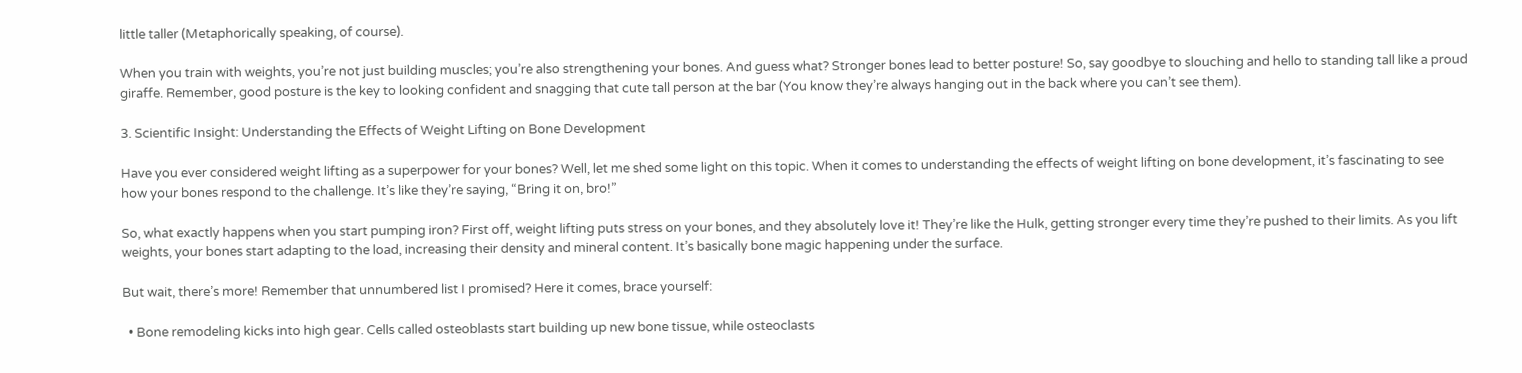little taller (Metaphorically speaking, of course).

When you train with weights, you’re not just building muscles; you’re also strengthening your bones. And guess what? Stronger bones lead to better posture! So, say goodbye to slouching and hello to standing tall like a proud giraffe. Remember, good posture is the key to looking confident and snagging that cute tall person at the bar (You know they’re always hanging out in the back where you can’t see them).

3. Scientific Insight: Understanding the Effects of Weight Lifting on Bone Development

Have you ever considered weight lifting as a superpower for your bones? Well, let me shed some light on this topic. When it comes to understanding the effects of weight lifting on bone development, it’s fascinating to see how your bones respond to the challenge. It’s like they’re saying, “Bring it on, bro!”

So, what exactly happens when you start pumping iron? First off, weight lifting puts stress on your bones, and they absolutely love it! They’re like the Hulk, getting stronger every time they’re pushed to their limits. As you lift weights, your bones start adapting to the load, increasing their density and mineral content. It’s basically bone magic happening under the surface.

But wait, there’s more! Remember that unnumbered list I promised? Here it comes, brace yourself:

  • Bone remodeling kicks into high gear. Cells called osteoblasts start building up new bone tissue, while osteoclasts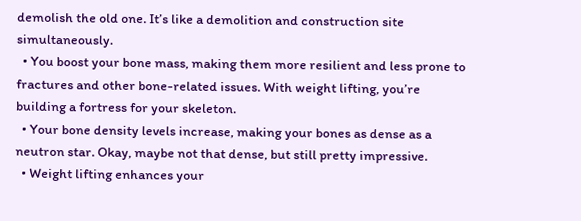demolish the old one. It’s like a demolition and construction site simultaneously.
  • You boost your bone mass, making them more resilient and less prone to fractures and other bone-related issues. With weight lifting, you’re building a fortress for your skeleton.
  • Your bone density levels increase, making your bones as dense as a neutron star. Okay, maybe not that dense, but still pretty impressive.
  • Weight lifting enhances your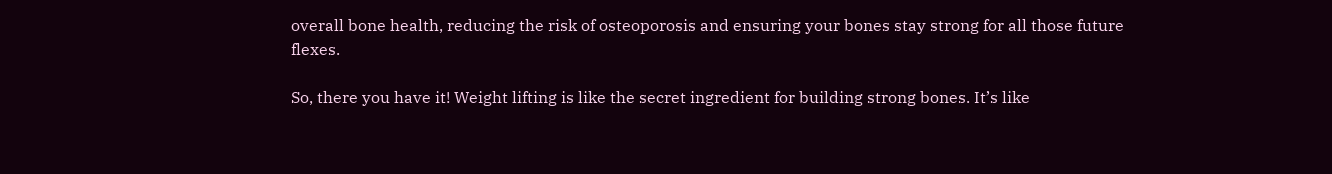overall bone health, reducing the risk of osteoporosis and ensuring your bones stay strong for all those future flexes.

So, there you have it! Weight lifting is like the secret ingredient for building strong bones. It’s like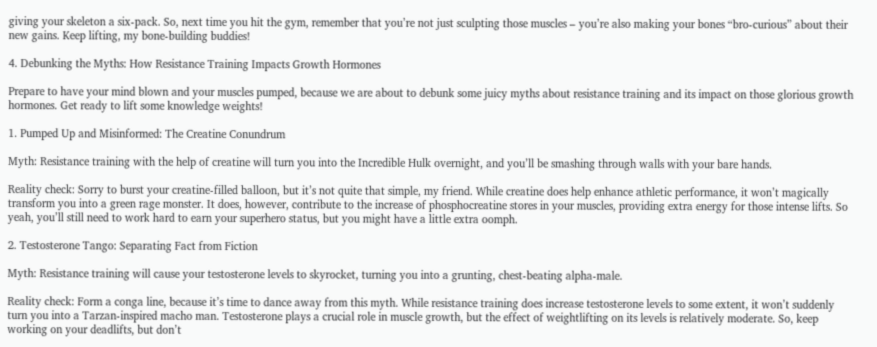giving your skeleton a six-pack. So, next time you hit the gym, remember that you’re not just sculpting those muscles – you’re also making your bones “bro-curious” about their new gains. Keep lifting, my bone-building buddies!

4. Debunking the Myths: How Resistance Training Impacts Growth Hormones

Prepare to have your mind blown and your muscles pumped, because we are about to debunk some juicy myths about resistance training and its impact on those glorious growth hormones. Get ready to lift some knowledge weights!

1. Pumped Up and Misinformed: The Creatine Conundrum

Myth: Resistance training with the help of creatine will turn you into the Incredible Hulk overnight, and you’ll be smashing through walls with your bare hands.

Reality check: Sorry to burst your creatine-filled balloon, but it’s not quite that simple, my friend. While creatine does help enhance athletic performance, it won’t magically transform you into a green rage monster. It does, however, contribute to the increase of phosphocreatine stores in your muscles, providing extra energy for those intense lifts. So yeah, you’ll still need to work hard to earn your superhero status, but you might have a little extra oomph.

2. Testosterone Tango: Separating Fact from Fiction

Myth: Resistance training will cause your testosterone levels to skyrocket, turning you into a grunting, chest-beating alpha-male.

Reality check: Form a conga line, because it’s time to dance away from this myth. While resistance training does increase testosterone levels to some extent, it won’t suddenly turn you into a Tarzan-inspired macho man. Testosterone plays a crucial role in muscle growth, but the effect of weightlifting on its levels is relatively moderate. So, keep working on your deadlifts, but don’t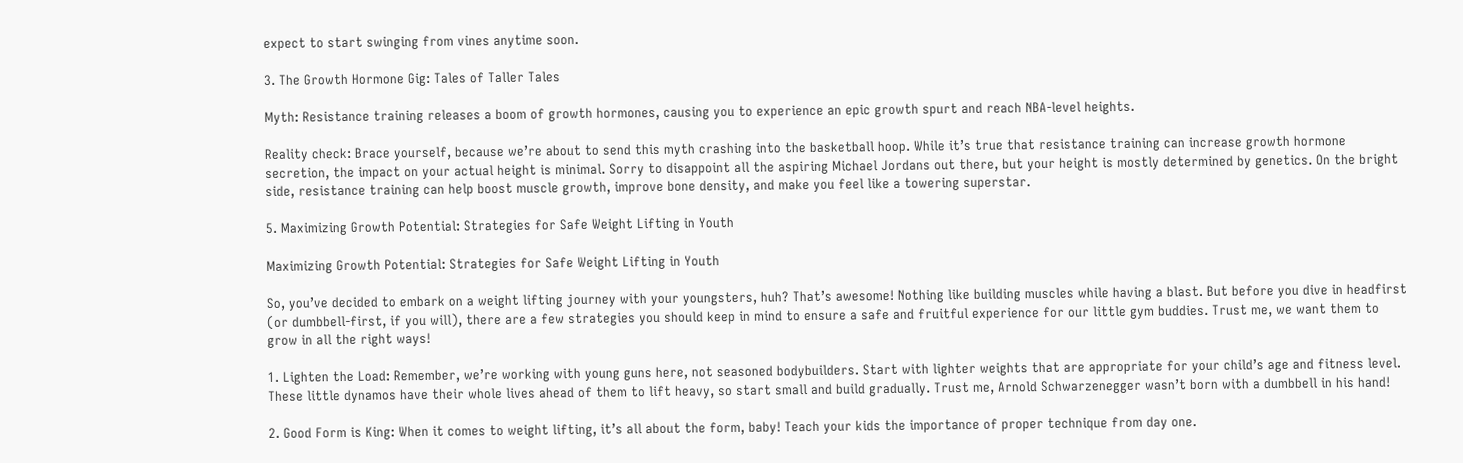expect to start swinging from vines anytime soon.

3. The Growth Hormone Gig: Tales of Taller Tales

Myth: Resistance training releases a boom of growth hormones, causing you to experience an epic growth spurt and reach NBA-level heights.

Reality check: Brace yourself, because we’re about to send this myth crashing into the basketball hoop. While it’s true that resistance training can increase growth hormone secretion, the impact on your actual height is minimal. Sorry to disappoint all the aspiring Michael Jordans out there, but your height is mostly determined by genetics. On the bright side, resistance training can help boost muscle growth, improve bone density, and make you feel like a towering superstar.

5. Maximizing Growth Potential: Strategies for Safe Weight Lifting in Youth

Maximizing Growth Potential: Strategies for Safe Weight Lifting in Youth

So, you’ve decided to embark on a weight lifting journey with your youngsters, huh? That’s awesome! Nothing like building muscles while having a blast. But before you dive in headfirst (or dumbbell-first, if you will), there are a few strategies you should keep in mind to ensure a safe and fruitful experience for our little gym buddies. Trust me, we want them to grow in all the right ways!

1. Lighten the Load: Remember, we’re working with young guns here, not seasoned bodybuilders. Start with lighter weights that are appropriate for your child’s age and fitness level. These little dynamos have their whole lives ahead of them to lift heavy, so start small and build gradually. Trust me, Arnold Schwarzenegger wasn’t born with a dumbbell in his hand!

2. Good Form is King: When it comes to weight lifting, it’s all about the form, baby! Teach your kids the importance of proper technique from day one.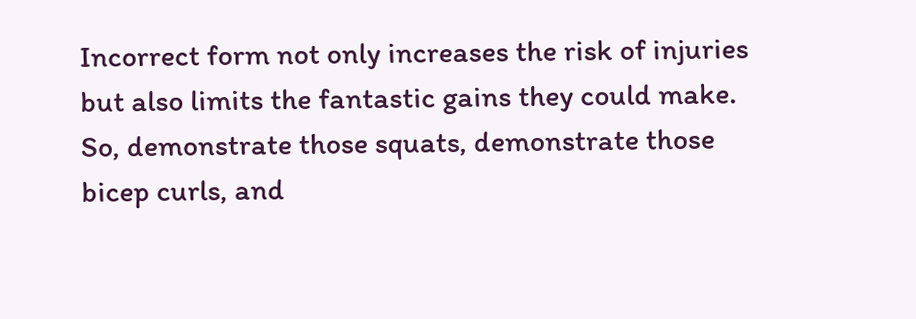Incorrect form not only increases the risk of injuries but also limits the fantastic gains they could make. So, demonstrate those squats, demonstrate those bicep curls, and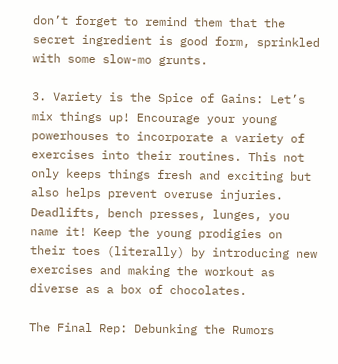don’t forget to remind them that the secret ingredient is good form, sprinkled with some slow-mo grunts.

3. Variety is the Spice of Gains: Let’s mix things up! Encourage your young powerhouses to incorporate a variety of exercises into their routines. This not only keeps things fresh and exciting but also helps prevent overuse injuries. Deadlifts, bench presses, lunges, you name it! Keep the young prodigies on their toes (literally) by introducing new exercises and making the workout as diverse as a box of chocolates.

The Final Rep: Debunking the Rumors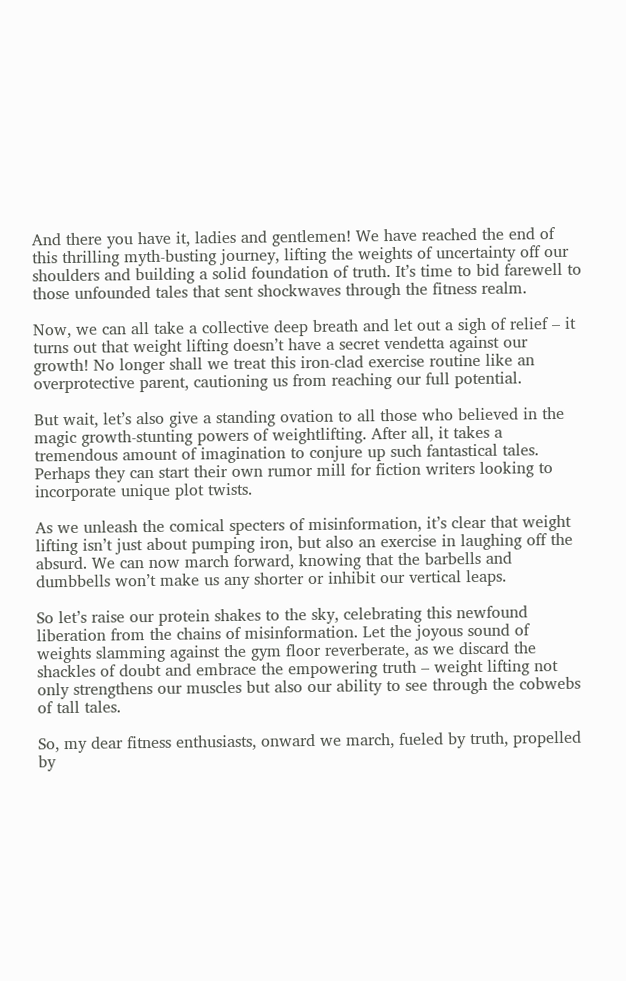And there you have it, ladies and gentlemen! We have reached the end of this thrilling myth-busting journey, lifting the weights of uncertainty off our shoulders and building a solid foundation of truth. It’s time to bid farewell to those unfounded tales that sent shockwaves through the fitness realm.

Now, we can all take a collective deep breath and let out a sigh of relief – it turns out that weight lifting doesn’t have a secret vendetta against our growth! No longer shall we treat this iron-clad exercise routine like an overprotective parent, cautioning us from reaching our full potential.

But wait, let’s also give a standing ovation to all those who believed in the magic growth-stunting powers of weightlifting. After all, it takes a tremendous amount of imagination to conjure up such fantastical tales. Perhaps they can start their own rumor mill for fiction writers looking to incorporate unique plot twists.

As we unleash the comical specters of misinformation, it’s clear that weight lifting isn’t just about pumping iron, but also an exercise in laughing off the absurd. We can now march forward, knowing that the barbells and dumbbells won’t make us any shorter or inhibit our vertical leaps.

So let’s raise our protein shakes to the sky, celebrating this newfound liberation from the chains of misinformation. Let the joyous sound of weights slamming against the gym floor reverberate, as we discard the shackles of doubt and embrace the empowering truth – weight lifting not only strengthens our muscles but also our ability to see through the cobwebs of tall tales.

So, my dear fitness enthusiasts, onward we march, fueled by truth, propelled by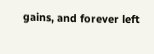gains, and forever left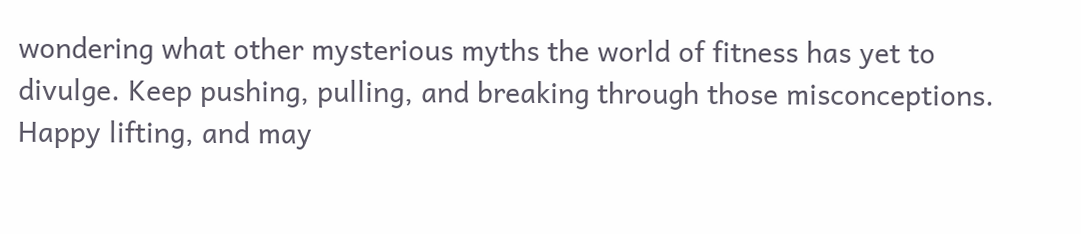wondering what other mysterious myths the world of fitness has yet to divulge. Keep pushing, pulling, and breaking through those misconceptions. Happy lifting, and may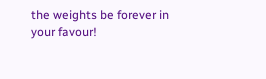the weights be forever in your favour!